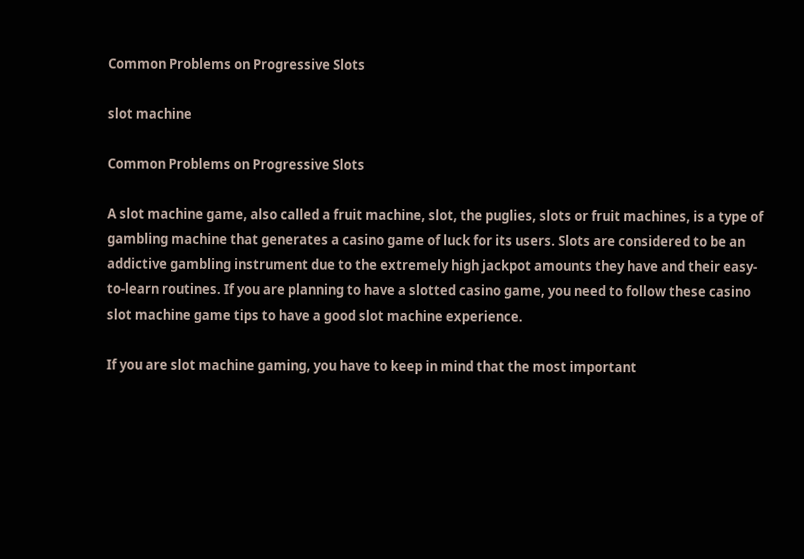Common Problems on Progressive Slots

slot machine

Common Problems on Progressive Slots

A slot machine game, also called a fruit machine, slot, the puglies, slots or fruit machines, is a type of gambling machine that generates a casino game of luck for its users. Slots are considered to be an addictive gambling instrument due to the extremely high jackpot amounts they have and their easy-to-learn routines. If you are planning to have a slotted casino game, you need to follow these casino slot machine game tips to have a good slot machine experience.

If you are slot machine gaming, you have to keep in mind that the most important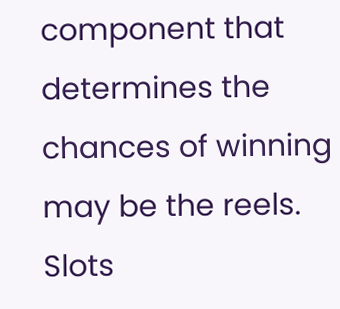component that determines the chances of winning may be the reels. Slots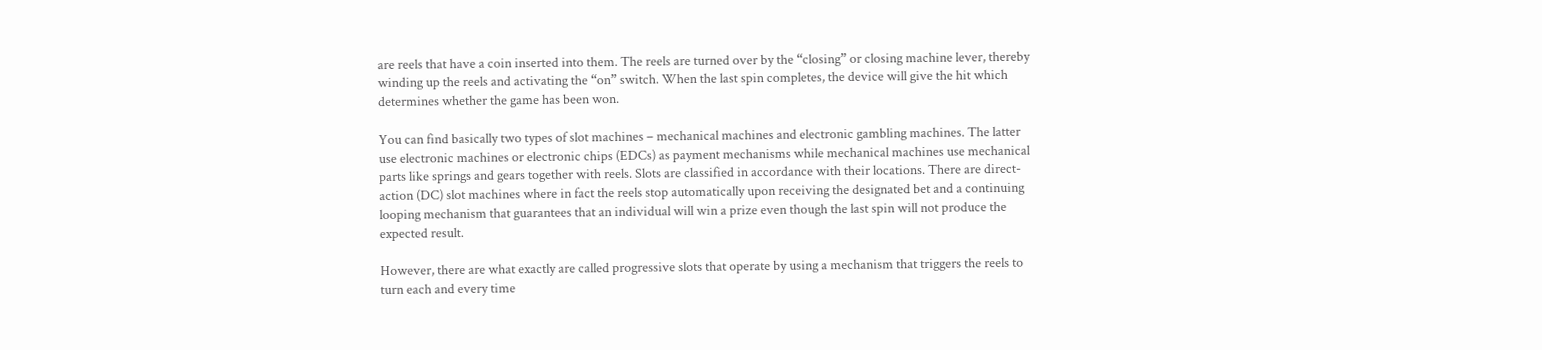are reels that have a coin inserted into them. The reels are turned over by the “closing” or closing machine lever, thereby winding up the reels and activating the “on” switch. When the last spin completes, the device will give the hit which determines whether the game has been won.

You can find basically two types of slot machines – mechanical machines and electronic gambling machines. The latter use electronic machines or electronic chips (EDCs) as payment mechanisms while mechanical machines use mechanical parts like springs and gears together with reels. Slots are classified in accordance with their locations. There are direct-action (DC) slot machines where in fact the reels stop automatically upon receiving the designated bet and a continuing looping mechanism that guarantees that an individual will win a prize even though the last spin will not produce the expected result.

However, there are what exactly are called progressive slots that operate by using a mechanism that triggers the reels to turn each and every time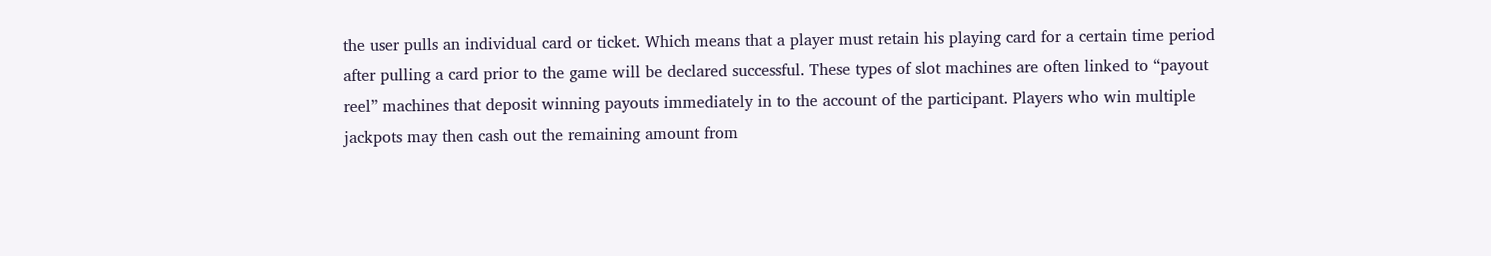the user pulls an individual card or ticket. Which means that a player must retain his playing card for a certain time period after pulling a card prior to the game will be declared successful. These types of slot machines are often linked to “payout reel” machines that deposit winning payouts immediately in to the account of the participant. Players who win multiple jackpots may then cash out the remaining amount from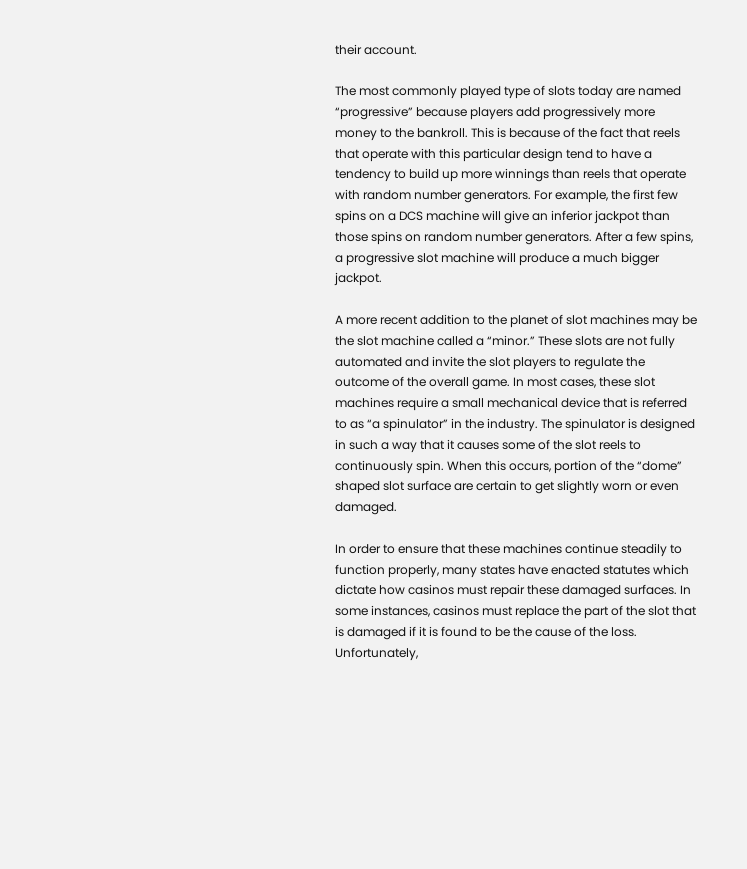their account.

The most commonly played type of slots today are named “progressive” because players add progressively more money to the bankroll. This is because of the fact that reels that operate with this particular design tend to have a tendency to build up more winnings than reels that operate with random number generators. For example, the first few spins on a DCS machine will give an inferior jackpot than those spins on random number generators. After a few spins, a progressive slot machine will produce a much bigger jackpot.

A more recent addition to the planet of slot machines may be the slot machine called a “minor.” These slots are not fully automated and invite the slot players to regulate the outcome of the overall game. In most cases, these slot machines require a small mechanical device that is referred to as “a spinulator” in the industry. The spinulator is designed in such a way that it causes some of the slot reels to continuously spin. When this occurs, portion of the “dome” shaped slot surface are certain to get slightly worn or even damaged.

In order to ensure that these machines continue steadily to function properly, many states have enacted statutes which dictate how casinos must repair these damaged surfaces. In some instances, casinos must replace the part of the slot that is damaged if it is found to be the cause of the loss. Unfortunately,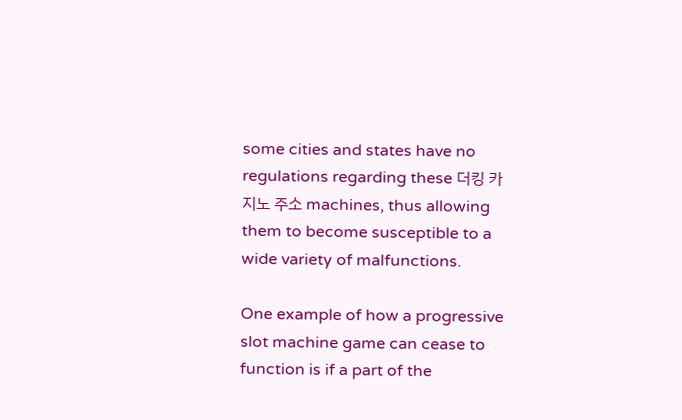some cities and states have no regulations regarding these 더킹 카지노 주소 machines, thus allowing them to become susceptible to a wide variety of malfunctions.

One example of how a progressive slot machine game can cease to function is if a part of the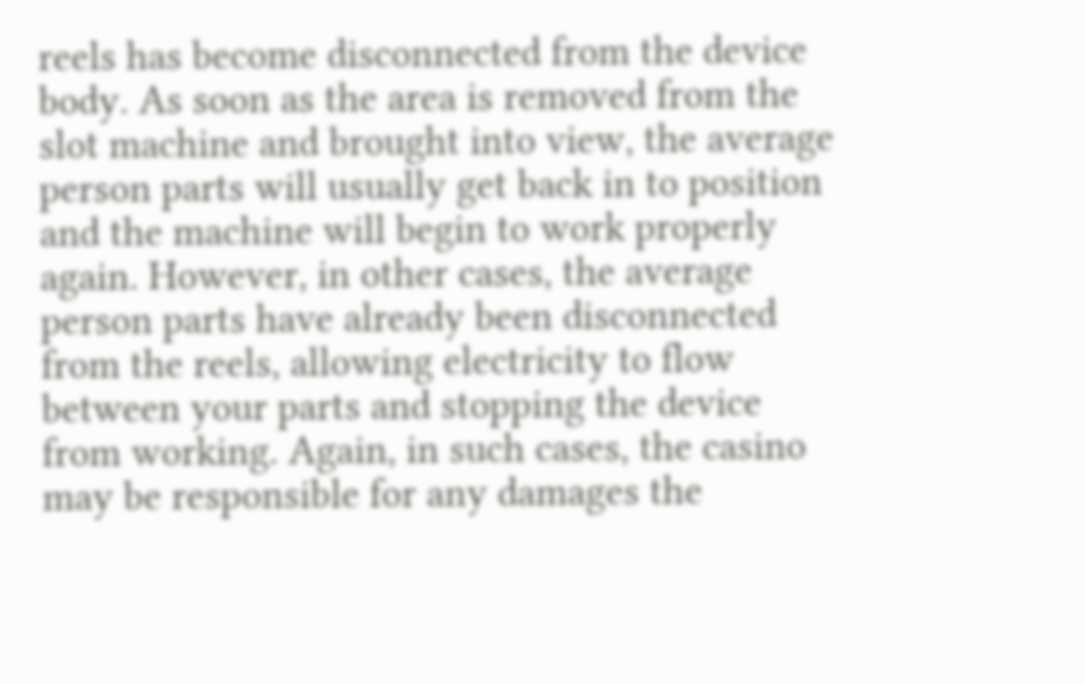reels has become disconnected from the device body. As soon as the area is removed from the slot machine and brought into view, the average person parts will usually get back in to position and the machine will begin to work properly again. However, in other cases, the average person parts have already been disconnected from the reels, allowing electricity to flow between your parts and stopping the device from working. Again, in such cases, the casino may be responsible for any damages the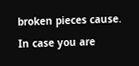broken pieces cause. In case you are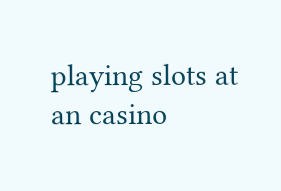playing slots at an casino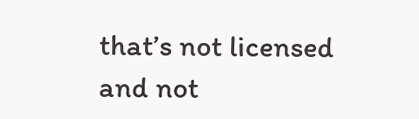that’s not licensed and not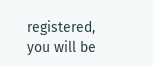registered, you will be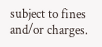subject to fines and/or charges.